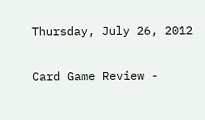Thursday, July 26, 2012

Card Game Review -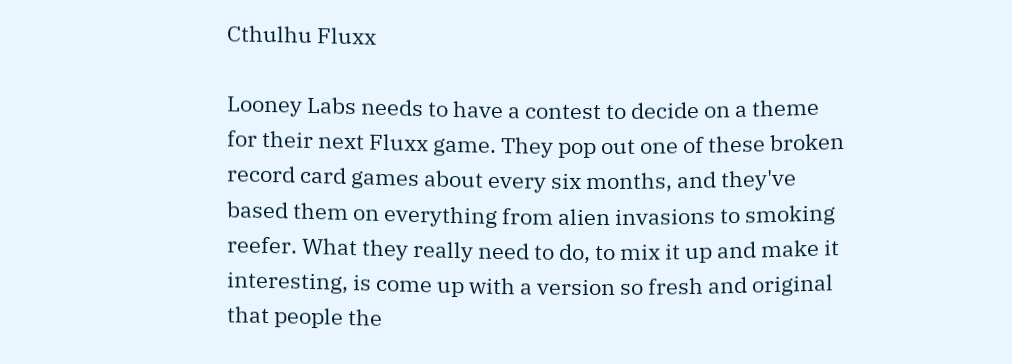Cthulhu Fluxx

Looney Labs needs to have a contest to decide on a theme for their next Fluxx game. They pop out one of these broken record card games about every six months, and they've based them on everything from alien invasions to smoking reefer. What they really need to do, to mix it up and make it interesting, is come up with a version so fresh and original that people the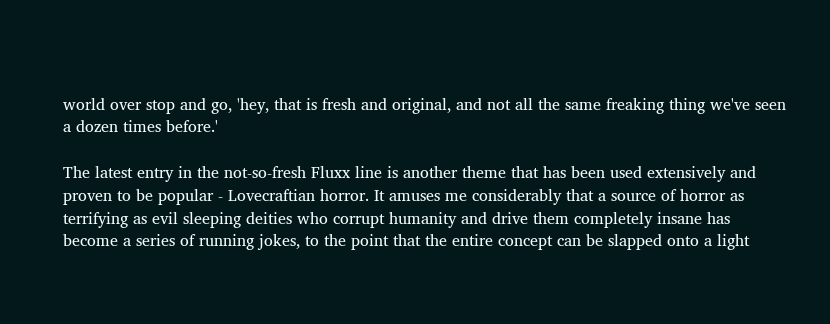world over stop and go, 'hey, that is fresh and original, and not all the same freaking thing we've seen a dozen times before.'

The latest entry in the not-so-fresh Fluxx line is another theme that has been used extensively and proven to be popular - Lovecraftian horror. It amuses me considerably that a source of horror as terrifying as evil sleeping deities who corrupt humanity and drive them completely insane has become a series of running jokes, to the point that the entire concept can be slapped onto a light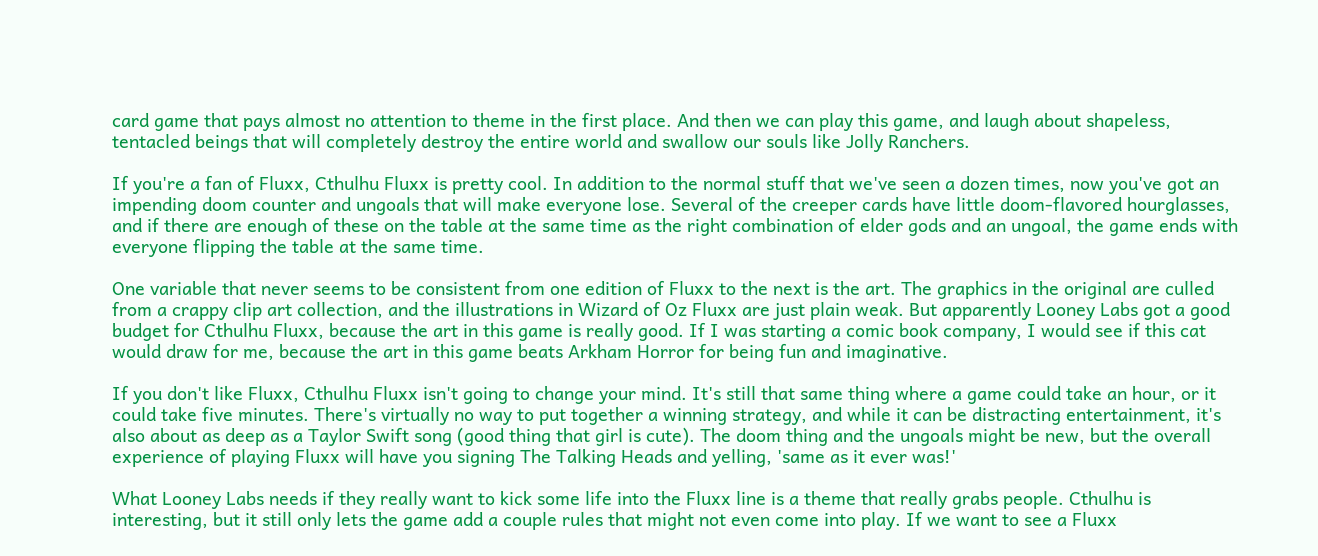card game that pays almost no attention to theme in the first place. And then we can play this game, and laugh about shapeless, tentacled beings that will completely destroy the entire world and swallow our souls like Jolly Ranchers.

If you're a fan of Fluxx, Cthulhu Fluxx is pretty cool. In addition to the normal stuff that we've seen a dozen times, now you've got an impending doom counter and ungoals that will make everyone lose. Several of the creeper cards have little doom-flavored hourglasses, and if there are enough of these on the table at the same time as the right combination of elder gods and an ungoal, the game ends with everyone flipping the table at the same time.

One variable that never seems to be consistent from one edition of Fluxx to the next is the art. The graphics in the original are culled from a crappy clip art collection, and the illustrations in Wizard of Oz Fluxx are just plain weak. But apparently Looney Labs got a good budget for Cthulhu Fluxx, because the art in this game is really good. If I was starting a comic book company, I would see if this cat would draw for me, because the art in this game beats Arkham Horror for being fun and imaginative.

If you don't like Fluxx, Cthulhu Fluxx isn't going to change your mind. It's still that same thing where a game could take an hour, or it could take five minutes. There's virtually no way to put together a winning strategy, and while it can be distracting entertainment, it's also about as deep as a Taylor Swift song (good thing that girl is cute). The doom thing and the ungoals might be new, but the overall experience of playing Fluxx will have you signing The Talking Heads and yelling, 'same as it ever was!'

What Looney Labs needs if they really want to kick some life into the Fluxx line is a theme that really grabs people. Cthulhu is interesting, but it still only lets the game add a couple rules that might not even come into play. If we want to see a Fluxx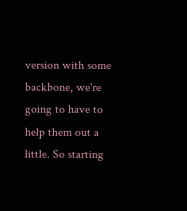version with some backbone, we're going to have to help them out a little. So starting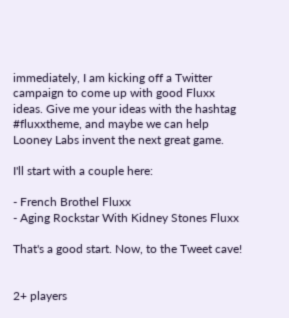immediately, I am kicking off a Twitter campaign to come up with good Fluxx ideas. Give me your ideas with the hashtag #fluxxtheme, and maybe we can help Looney Labs invent the next great game.

I'll start with a couple here:

- French Brothel Fluxx
- Aging Rockstar With Kidney Stones Fluxx

That's a good start. Now, to the Tweet cave!


2+ players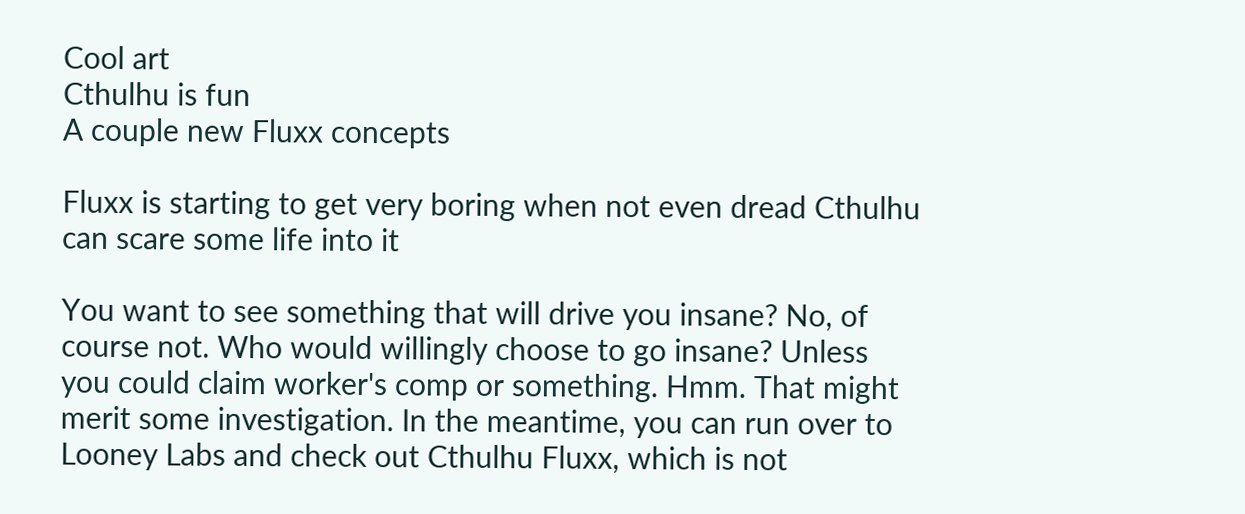Cool art
Cthulhu is fun
A couple new Fluxx concepts

Fluxx is starting to get very boring when not even dread Cthulhu can scare some life into it

You want to see something that will drive you insane? No, of course not. Who would willingly choose to go insane? Unless you could claim worker's comp or something. Hmm. That might merit some investigation. In the meantime, you can run over to Looney Labs and check out Cthulhu Fluxx, which is not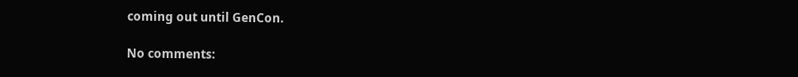coming out until GenCon.

No comments: